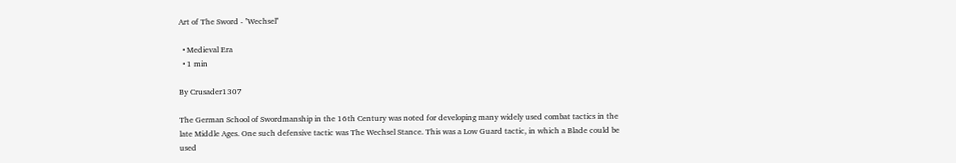Art of The Sword - ''Wechsel''

  • Medieval Era
  • 1 min

By Crusader1307

The German School of Swordmanship in the 16th Century was noted for developing many widely used combat tactics in the late Middle Ages. One such defensive tactic was The Wechsel Stance. This was a Low Guard tactic, in which a Blade could be used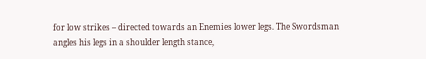for low strikes – directed towards an Enemies lower legs. The Swordsman angles his legs in a shoulder length stance,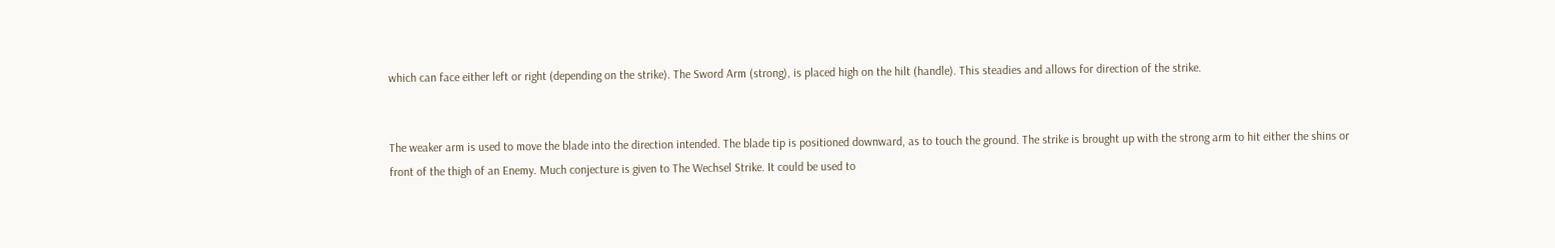which can face either left or right (depending on the strike). The Sword Arm (strong), is placed high on the hilt (handle). This steadies and allows for direction of the strike.


The weaker arm is used to move the blade into the direction intended. The blade tip is positioned downward, as to touch the ground. The strike is brought up with the strong arm to hit either the shins or front of the thigh of an Enemy. Much conjecture is given to The Wechsel Strike. It could be used to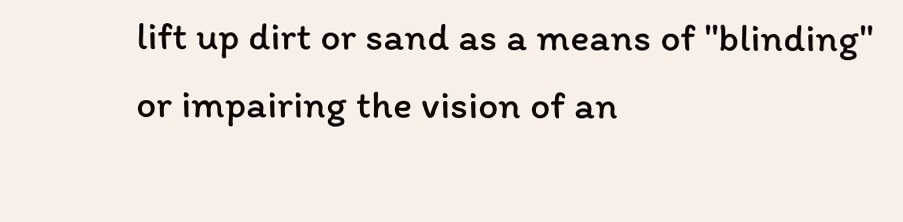lift up dirt or sand as a means of ''blinding'' or impairing the vision of an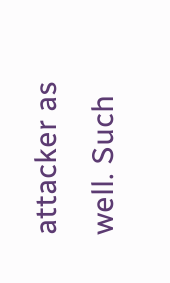attacker as well. Such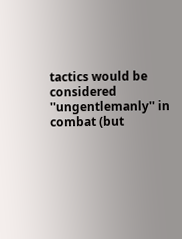tactics would be considered ''ungentlemanly'' in combat (but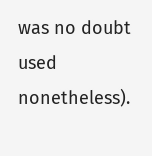was no doubt used nonetheless).